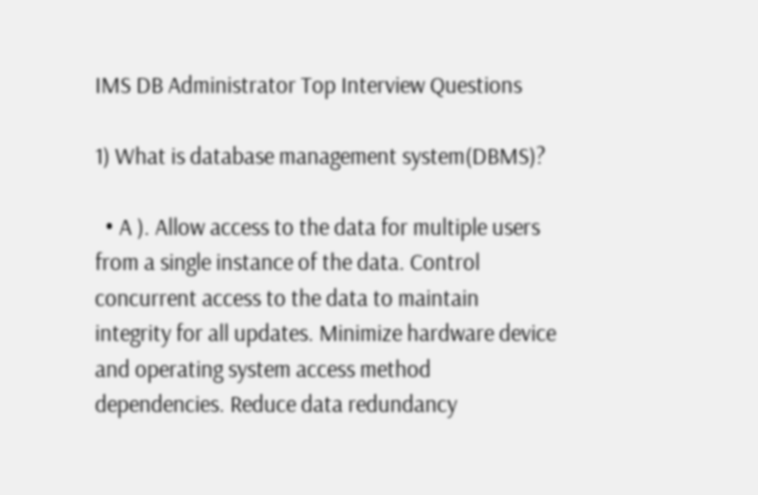IMS DB Administrator Top Interview Questions

1) What is database management system(DBMS)?

  • A ). Allow access to the data for multiple users from a single instance of the data. Control concurrent access to the data to maintain integrity for all updates. Minimize hardware device and operating system access method dependencies. Reduce data redundancy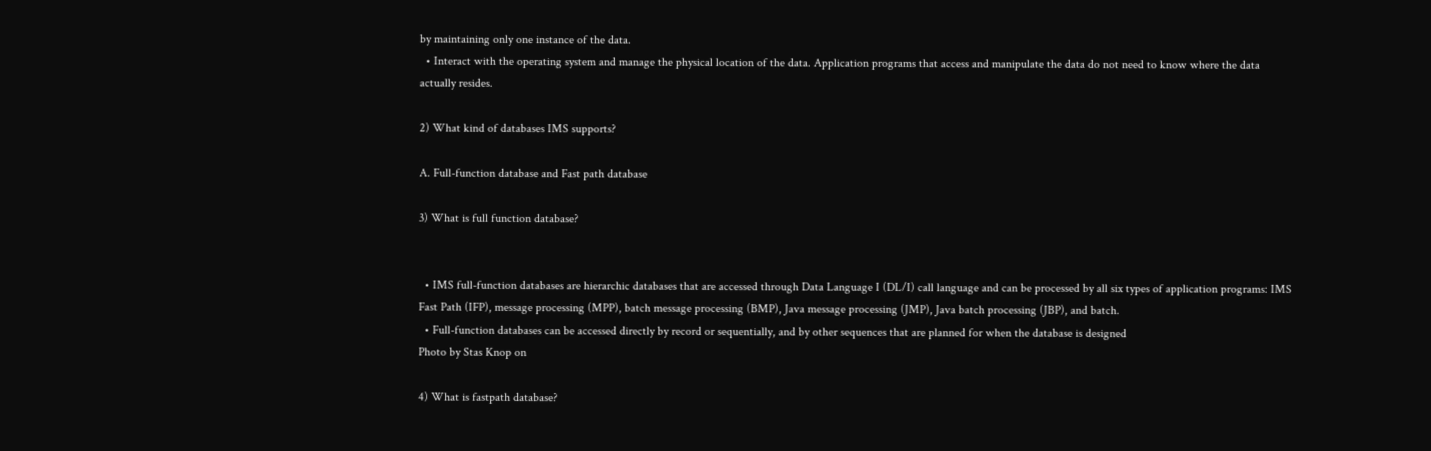by maintaining only one instance of the data.
  • Interact with the operating system and manage the physical location of the data. Application programs that access and manipulate the data do not need to know where the data actually resides.

2) What kind of databases IMS supports?

A. Full-function database and Fast path database

3) What is full function database?


  • IMS full-function databases are hierarchic databases that are accessed through Data Language I (DL/I) call language and can be processed by all six types of application programs: IMS Fast Path (IFP), message processing (MPP), batch message processing (BMP), Java message processing (JMP), Java batch processing (JBP), and batch.
  • Full-function databases can be accessed directly by record or sequentially, and by other sequences that are planned for when the database is designed
Photo by Stas Knop on

4) What is fastpath database?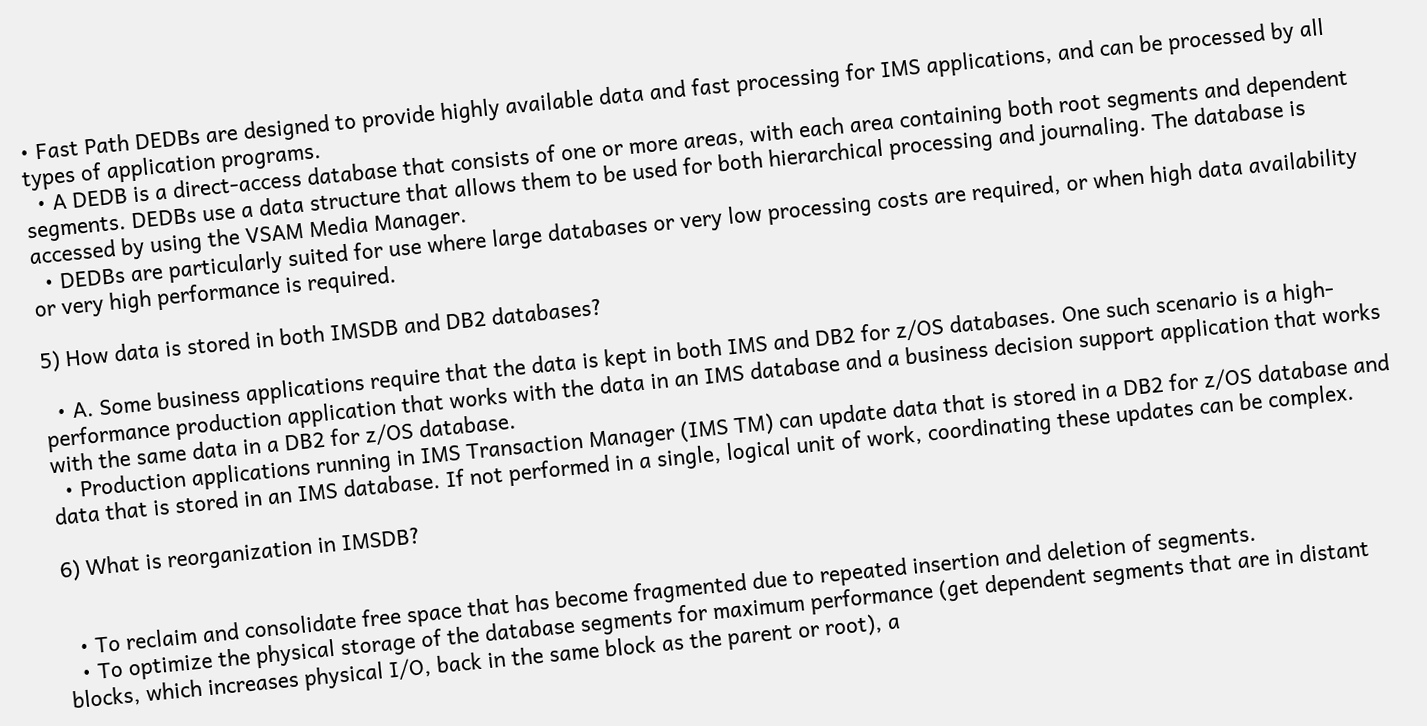• Fast Path DEDBs are designed to provide highly available data and fast processing for IMS applications, and can be processed by all types of application programs.
  • A DEDB is a direct-access database that consists of one or more areas, with each area containing both root segments and dependent segments. DEDBs use a data structure that allows them to be used for both hierarchical processing and journaling. The database is accessed by using the VSAM Media Manager.
  • DEDBs are particularly suited for use where large databases or very low processing costs are required, or when high data availability or very high performance is required.

5) How data is stored in both IMSDB and DB2 databases?

  • A. Some business applications require that the data is kept in both IMS and DB2 for z/OS databases. One such scenario is a high-performance production application that works with the data in an IMS database and a business decision support application that works with the same data in a DB2 for z/OS database.
  • Production applications running in IMS Transaction Manager (IMS TM) can update data that is stored in a DB2 for z/OS database and data that is stored in an IMS database. If not performed in a single, logical unit of work, coordinating these updates can be complex.

6) What is reorganization in IMSDB?


  • To reclaim and consolidate free space that has become fragmented due to repeated insertion and deletion of segments.
  • To optimize the physical storage of the database segments for maximum performance (get dependent segments that are in distant blocks, which increases physical I/O, back in the same block as the parent or root), a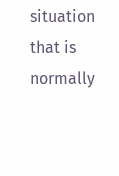situation that is normally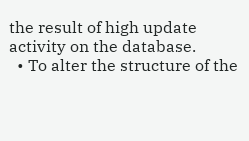the result of high update activity on the database.
  • To alter the structure of the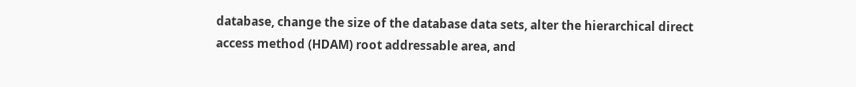database, change the size of the database data sets, alter the hierarchical direct access method (HDAM) root addressable area, and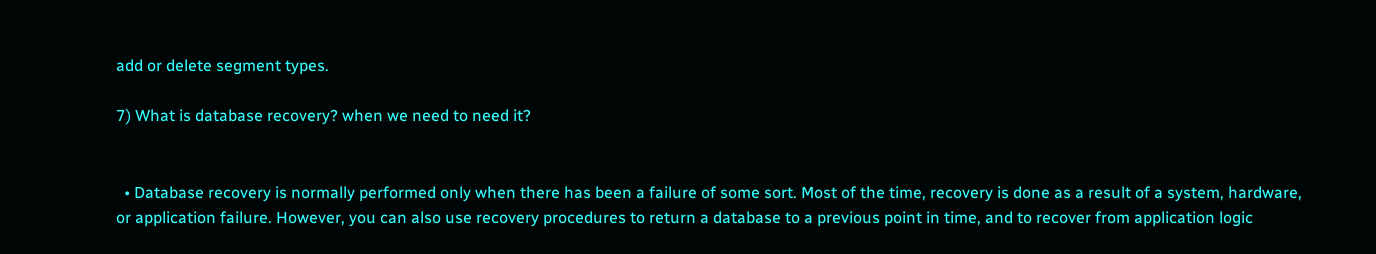add or delete segment types.

7) What is database recovery? when we need to need it?


  • Database recovery is normally performed only when there has been a failure of some sort. Most of the time, recovery is done as a result of a system, hardware, or application failure. However, you can also use recovery procedures to return a database to a previous point in time, and to recover from application logic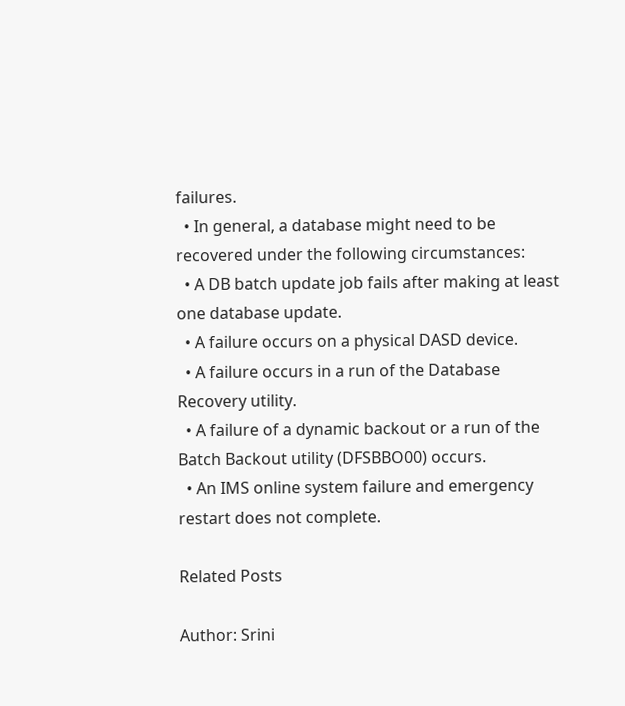failures.
  • In general, a database might need to be recovered under the following circumstances:
  • A DB batch update job fails after making at least one database update.
  • A failure occurs on a physical DASD device.
  • A failure occurs in a run of the Database Recovery utility.
  • A failure of a dynamic backout or a run of the Batch Backout utility (DFSBBO00) occurs.
  • An IMS online system failure and emergency restart does not complete.

Related Posts

Author: Srini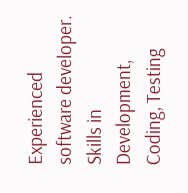Experienced software developer. Skills in Development, Coding, Testing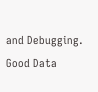and Debugging. Good Data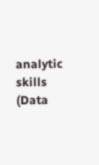analytic skills (Data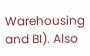Warehousing and BI). Also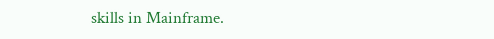skills in Mainframe.